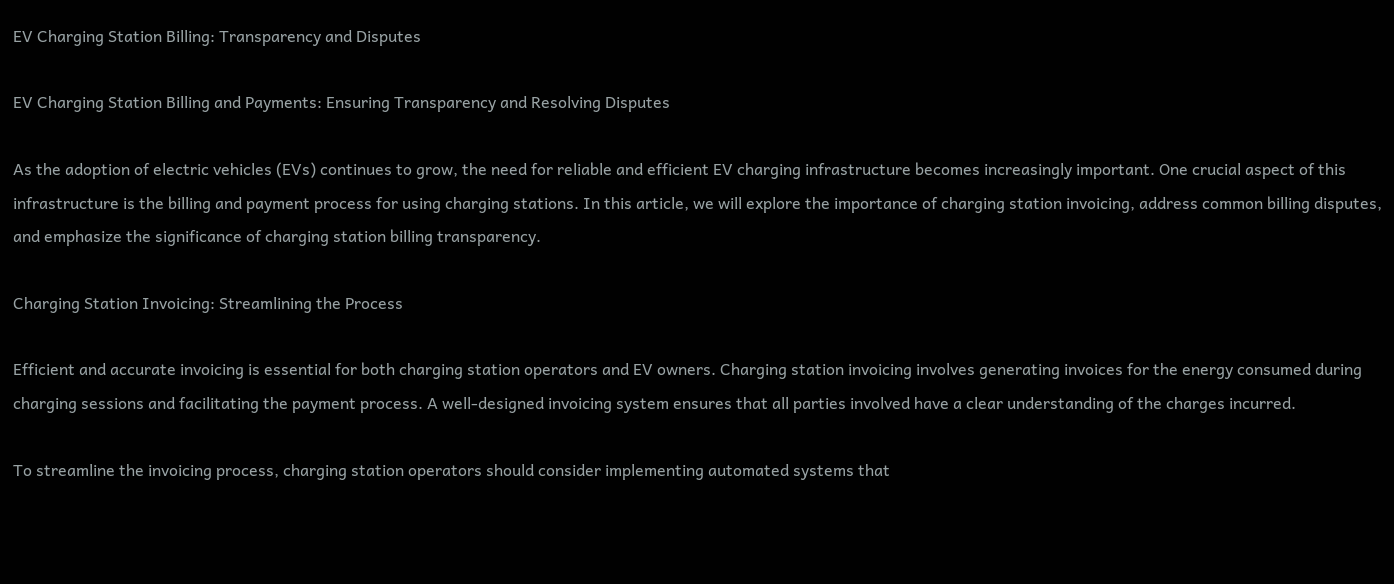EV Charging Station Billing: Transparency and Disputes

EV Charging Station Billing and Payments: Ensuring Transparency and Resolving Disputes

As the adoption of electric vehicles (EVs) continues to grow, the need for reliable and efficient EV charging infrastructure becomes increasingly important. One crucial aspect of this infrastructure is the billing and payment process for using charging stations. In this article, we will explore the importance of charging station invoicing, address common billing disputes, and emphasize the significance of charging station billing transparency.

Charging Station Invoicing: Streamlining the Process

Efficient and accurate invoicing is essential for both charging station operators and EV owners. Charging station invoicing involves generating invoices for the energy consumed during charging sessions and facilitating the payment process. A well-designed invoicing system ensures that all parties involved have a clear understanding of the charges incurred.

To streamline the invoicing process, charging station operators should consider implementing automated systems that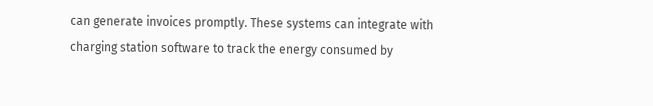can generate invoices promptly. These systems can integrate with charging station software to track the energy consumed by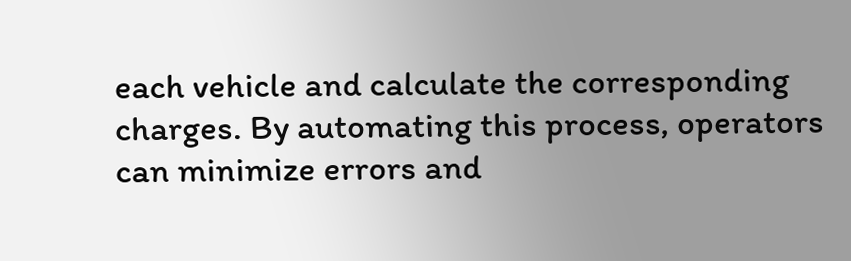each vehicle and calculate the corresponding charges. By automating this process, operators can minimize errors and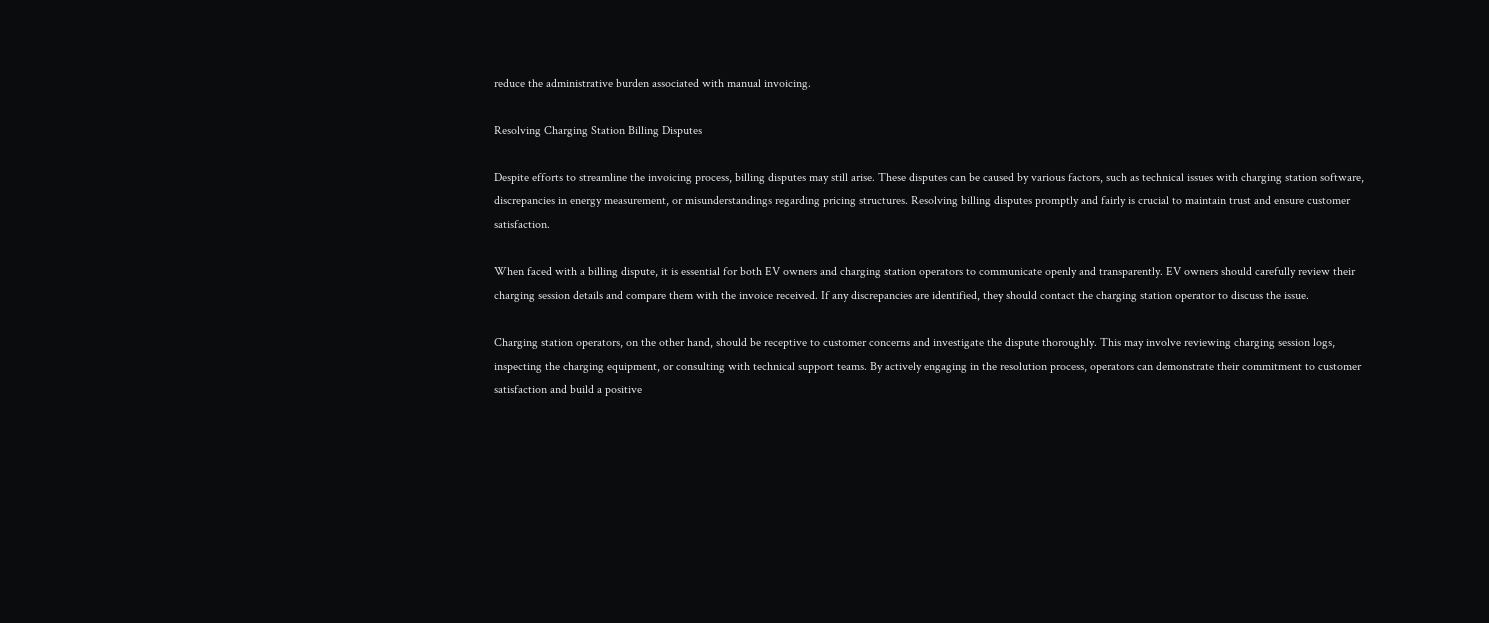reduce the administrative burden associated with manual invoicing.

Resolving Charging Station Billing Disputes

Despite efforts to streamline the invoicing process, billing disputes may still arise. These disputes can be caused by various factors, such as technical issues with charging station software, discrepancies in energy measurement, or misunderstandings regarding pricing structures. Resolving billing disputes promptly and fairly is crucial to maintain trust and ensure customer satisfaction.

When faced with a billing dispute, it is essential for both EV owners and charging station operators to communicate openly and transparently. EV owners should carefully review their charging session details and compare them with the invoice received. If any discrepancies are identified, they should contact the charging station operator to discuss the issue.

Charging station operators, on the other hand, should be receptive to customer concerns and investigate the dispute thoroughly. This may involve reviewing charging session logs, inspecting the charging equipment, or consulting with technical support teams. By actively engaging in the resolution process, operators can demonstrate their commitment to customer satisfaction and build a positive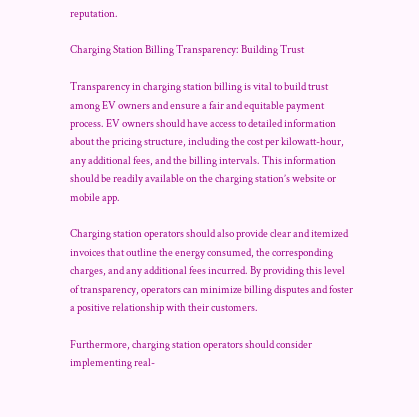reputation.

Charging Station Billing Transparency: Building Trust

Transparency in charging station billing is vital to build trust among EV owners and ensure a fair and equitable payment process. EV owners should have access to detailed information about the pricing structure, including the cost per kilowatt-hour, any additional fees, and the billing intervals. This information should be readily available on the charging station’s website or mobile app.

Charging station operators should also provide clear and itemized invoices that outline the energy consumed, the corresponding charges, and any additional fees incurred. By providing this level of transparency, operators can minimize billing disputes and foster a positive relationship with their customers.

Furthermore, charging station operators should consider implementing real-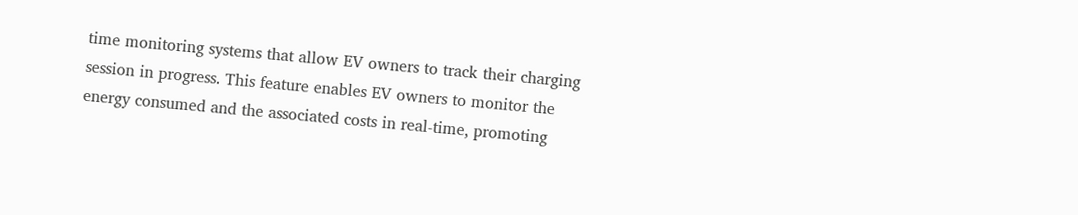time monitoring systems that allow EV owners to track their charging session in progress. This feature enables EV owners to monitor the energy consumed and the associated costs in real-time, promoting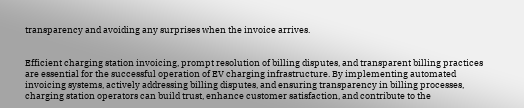transparency and avoiding any surprises when the invoice arrives.


Efficient charging station invoicing, prompt resolution of billing disputes, and transparent billing practices are essential for the successful operation of EV charging infrastructure. By implementing automated invoicing systems, actively addressing billing disputes, and ensuring transparency in billing processes, charging station operators can build trust, enhance customer satisfaction, and contribute to the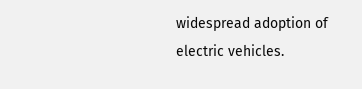widespread adoption of electric vehicles.